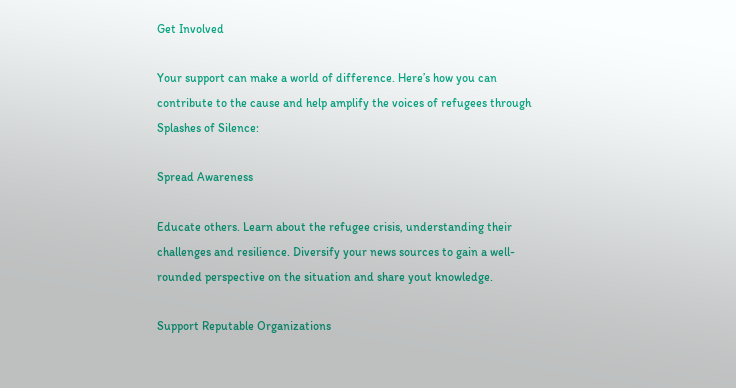Get Involved

Your support can make a world of difference. Here’s how you can contribute to the cause and help amplify the voices of refugees through Splashes of Silence:

Spread Awareness

Educate others. Learn about the refugee crisis, understanding their challenges and resilience. Diversify your news sources to gain a well-rounded perspective on the situation and share yout knowledge.

Support Reputable Organizations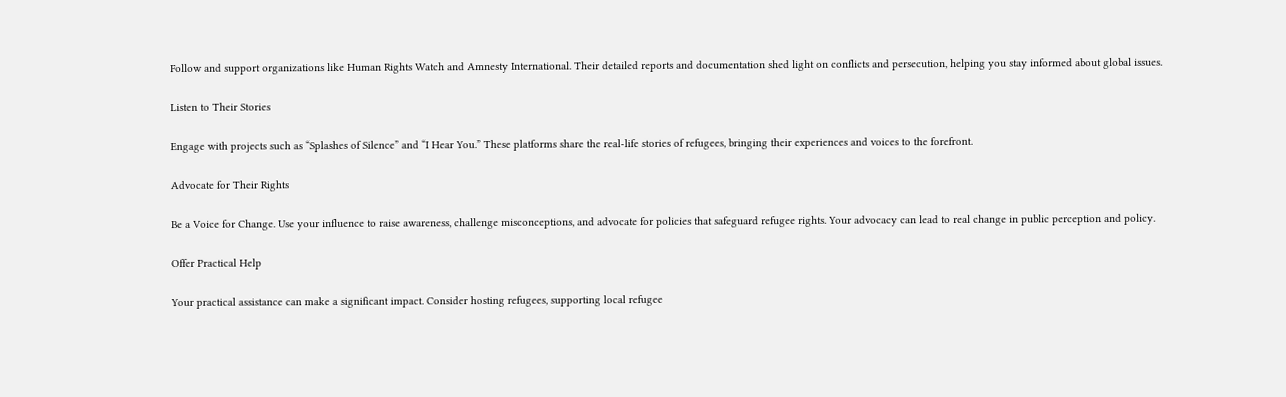Follow and support organizations like Human Rights Watch and Amnesty International. Their detailed reports and documentation shed light on conflicts and persecution, helping you stay informed about global issues.

Listen to Their Stories

Engage with projects such as “Splashes of Silence” and “I Hear You.” These platforms share the real-life stories of refugees, bringing their experiences and voices to the forefront.

Advocate for Their Rights

Be a Voice for Change. Use your influence to raise awareness, challenge misconceptions, and advocate for policies that safeguard refugee rights. Your advocacy can lead to real change in public perception and policy.

Offer Practical Help

Your practical assistance can make a significant impact. Consider hosting refugees, supporting local refugee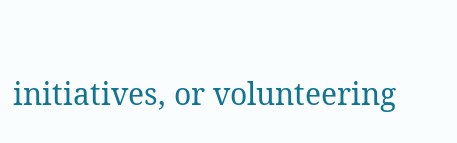initiatives, or volunteering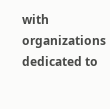with organizations dedicated to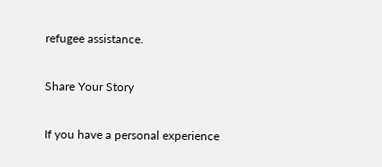refugee assistance.

Share Your Story

If you have a personal experience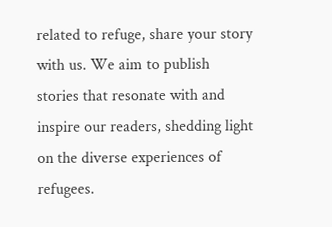related to refuge, share your story with us. We aim to publish stories that resonate with and inspire our readers, shedding light on the diverse experiences of refugees.